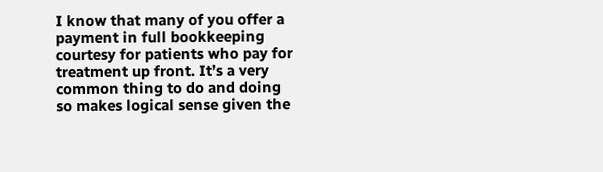I know that many of you offer a payment in full bookkeeping courtesy for patients who pay for treatment up front. It’s a very common thing to do and doing so makes logical sense given the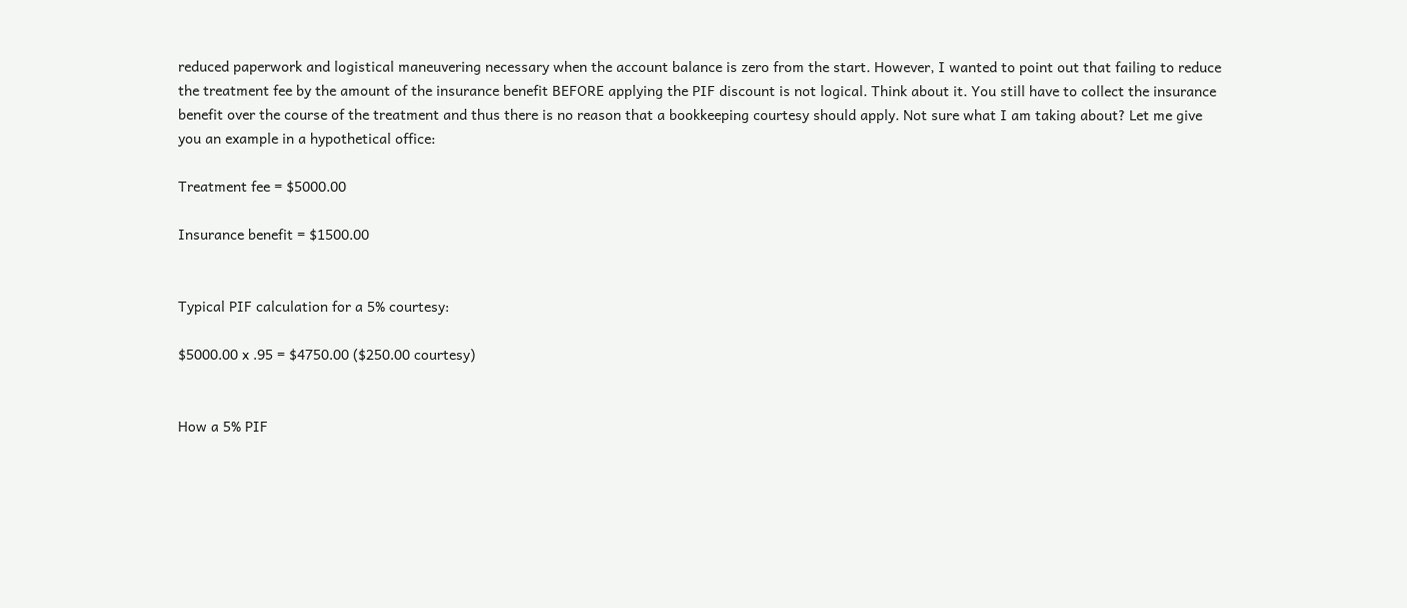reduced paperwork and logistical maneuvering necessary when the account balance is zero from the start. However, I wanted to point out that failing to reduce the treatment fee by the amount of the insurance benefit BEFORE applying the PIF discount is not logical. Think about it. You still have to collect the insurance benefit over the course of the treatment and thus there is no reason that a bookkeeping courtesy should apply. Not sure what I am taking about? Let me give you an example in a hypothetical office:

Treatment fee = $5000.00

Insurance benefit = $1500.00


Typical PIF calculation for a 5% courtesy:

$5000.00 x .95 = $4750.00 ($250.00 courtesy)


How a 5% PIF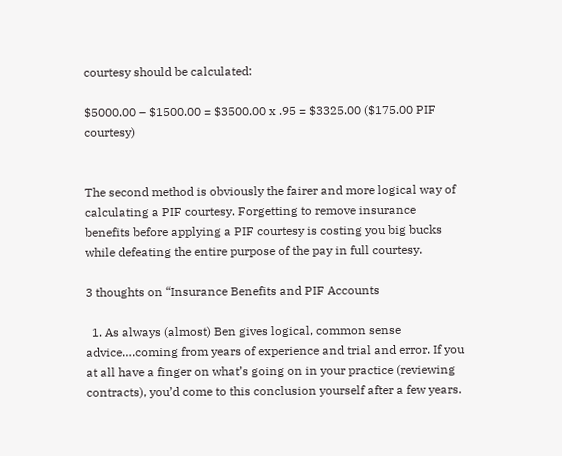courtesy should be calculated:

$5000.00 – $1500.00 = $3500.00 x .95 = $3325.00 ($175.00 PIF courtesy)


The second method is obviously the fairer and more logical way of calculating a PIF courtesy. Forgetting to remove insurance benefits before applying a PIF courtesy is costing you big bucks while defeating the entire purpose of the pay in full courtesy.

3 thoughts on “Insurance Benefits and PIF Accounts

  1. As always (almost) Ben gives logical, common sense advice….coming from years of experience and trial and error. If you at all have a finger on what’s going on in your practice (reviewing contracts), you’d come to this conclusion yourself after a few years.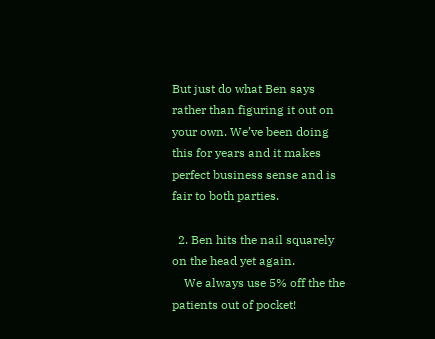But just do what Ben says rather than figuring it out on your own. We’ve been doing this for years and it makes perfect business sense and is fair to both parties.

  2. Ben hits the nail squarely on the head yet again.
    We always use 5% off the the patients out of pocket!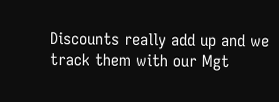Discounts really add up and we track them with our Mgt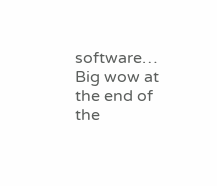software… Big wow at the end of the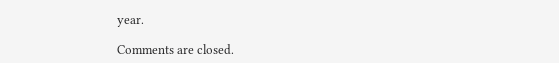year.

Comments are closed.